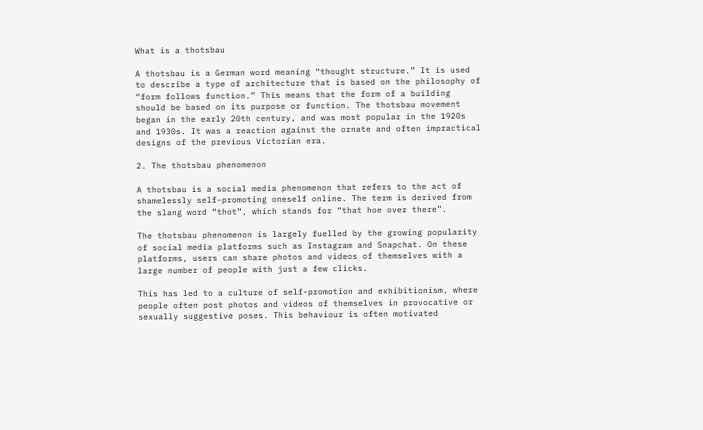What is a thotsbau

A thotsbau is a German word meaning “thought structure.” It is used to describe a type of architecture that is based on the philosophy of “form follows function.” This means that the form of a building should be based on its purpose or function. The thotsbau movement began in the early 20th century, and was most popular in the 1920s and 1930s. It was a reaction against the ornate and often impractical designs of the previous Victorian era.

2. The thotsbau phenomenon

A thotsbau is a social media phenomenon that refers to the act of shamelessly self-promoting oneself online. The term is derived from the slang word “thot”, which stands for “that hoe over there”.

The thotsbau phenomenon is largely fuelled by the growing popularity of social media platforms such as Instagram and Snapchat. On these platforms, users can share photos and videos of themselves with a large number of people with just a few clicks.

This has led to a culture of self-promotion and exhibitionism, where people often post photos and videos of themselves in provocative or sexually suggestive poses. This behaviour is often motivated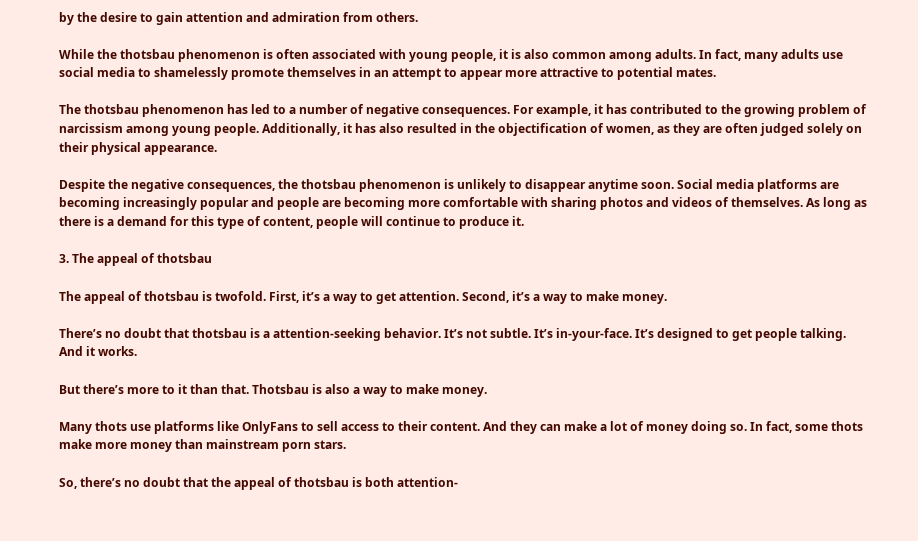by the desire to gain attention and admiration from others.

While the thotsbau phenomenon is often associated with young people, it is also common among adults. In fact, many adults use social media to shamelessly promote themselves in an attempt to appear more attractive to potential mates.

The thotsbau phenomenon has led to a number of negative consequences. For example, it has contributed to the growing problem of narcissism among young people. Additionally, it has also resulted in the objectification of women, as they are often judged solely on their physical appearance.

Despite the negative consequences, the thotsbau phenomenon is unlikely to disappear anytime soon. Social media platforms are becoming increasingly popular and people are becoming more comfortable with sharing photos and videos of themselves. As long as there is a demand for this type of content, people will continue to produce it.

3. The appeal of thotsbau

The appeal of thotsbau is twofold. First, it’s a way to get attention. Second, it’s a way to make money.

There’s no doubt that thotsbau is a attention-seeking behavior. It’s not subtle. It’s in-your-face. It’s designed to get people talking. And it works.

But there’s more to it than that. Thotsbau is also a way to make money.

Many thots use platforms like OnlyFans to sell access to their content. And they can make a lot of money doing so. In fact, some thots make more money than mainstream porn stars.

So, there’s no doubt that the appeal of thotsbau is both attention-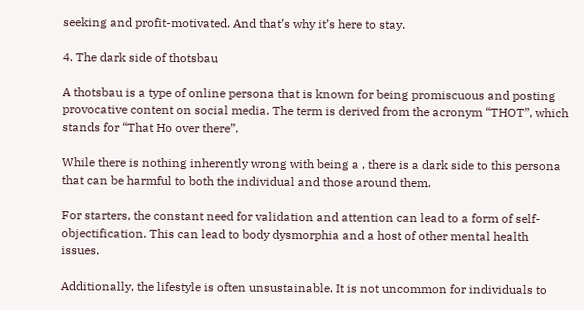seeking and profit-motivated. And that’s why it’s here to stay.

4. The dark side of thotsbau

A thotsbau is a type of online persona that is known for being promiscuous and posting provocative content on social media. The term is derived from the acronym “THOT”, which stands for “That Ho over there”.

While there is nothing inherently wrong with being a , there is a dark side to this persona that can be harmful to both the individual and those around them.

For starters, the constant need for validation and attention can lead to a form of self-objectification. This can lead to body dysmorphia and a host of other mental health issues.

Additionally, the lifestyle is often unsustainable. It is not uncommon for individuals to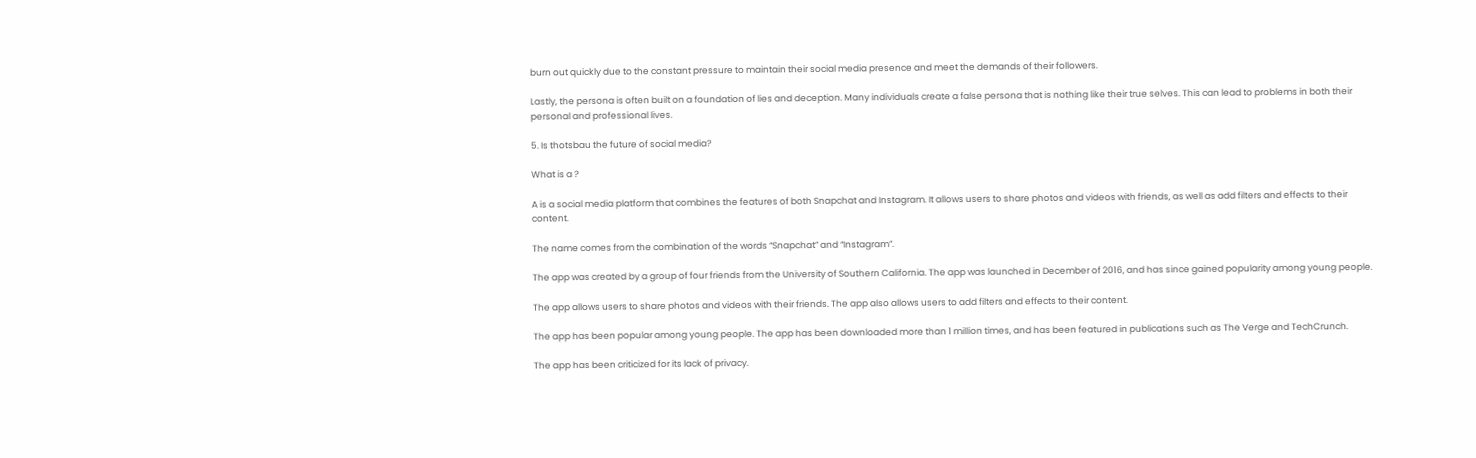burn out quickly due to the constant pressure to maintain their social media presence and meet the demands of their followers.

Lastly, the persona is often built on a foundation of lies and deception. Many individuals create a false persona that is nothing like their true selves. This can lead to problems in both their personal and professional lives.

5. Is thotsbau the future of social media?

What is a ?

A is a social media platform that combines the features of both Snapchat and Instagram. It allows users to share photos and videos with friends, as well as add filters and effects to their content.

The name comes from the combination of the words “Snapchat” and “Instagram”.

The app was created by a group of four friends from the University of Southern California. The app was launched in December of 2016, and has since gained popularity among young people.

The app allows users to share photos and videos with their friends. The app also allows users to add filters and effects to their content.

The app has been popular among young people. The app has been downloaded more than 1 million times, and has been featured in publications such as The Verge and TechCrunch.

The app has been criticized for its lack of privacy.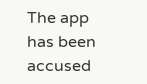The app has been accused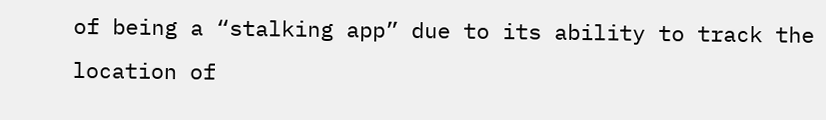of being a “stalking app” due to its ability to track the location of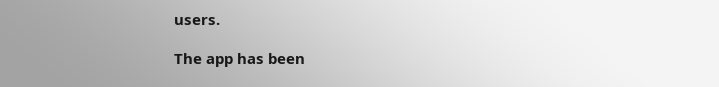users.

The app has been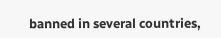banned in several countries,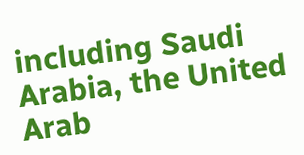including Saudi Arabia, the United Arab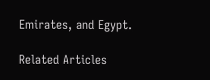Emirates, and Egypt.

Related Articles